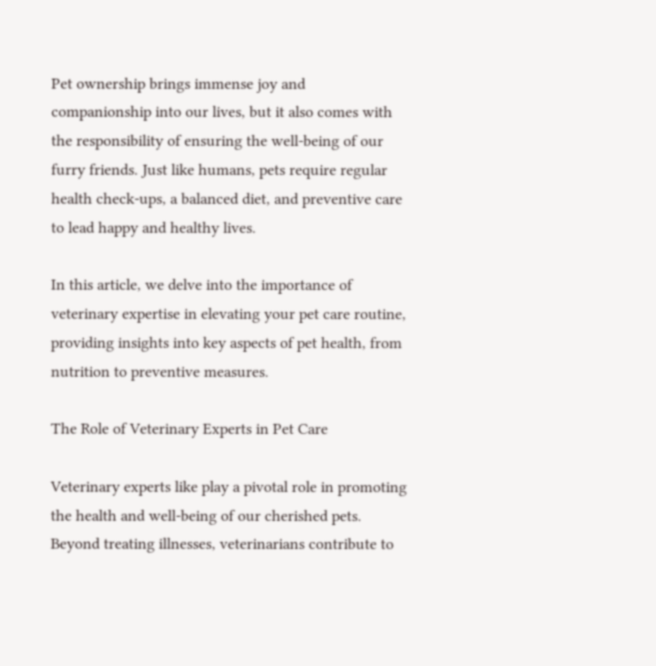Pet ownership brings immense joy and companionship into our lives, but it also comes with the responsibility of ensuring the well-being of our furry friends. Just like humans, pets require regular health check-ups, a balanced diet, and preventive care to lead happy and healthy lives.

In this article, we delve into the importance of veterinary expertise in elevating your pet care routine, providing insights into key aspects of pet health, from nutrition to preventive measures.

The Role of Veterinary Experts in Pet Care

Veterinary experts like play a pivotal role in promoting the health and well-being of our cherished pets. Beyond treating illnesses, veterinarians contribute to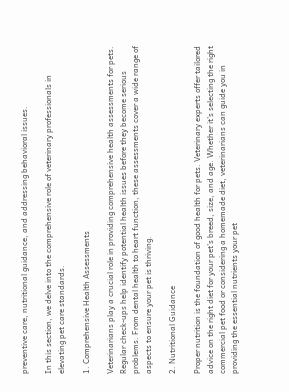preventive care, nutritional guidance, and addressing behavioral issues.

In this section, we delve into the comprehensive role of veterinary professionals in elevating pet care standards.

1. Comprehensive Health Assessments

Veterinarians play a crucial role in providing comprehensive health assessments for pets. Regular check-ups help identify potential health issues before they become serious problems. From dental health to heart function, these assessments cover a wide range of aspects to ensure your pet is thriving.

2. Nutritional Guidance

Proper nutrition is the foundation of good health for pets. Veterinary experts offer tailored advice on the right diet for your pet’s breed, size, and age. Whether it’s selecting the right commercial pet food or considering a homemade diet, veterinarians can guide you in providing the essential nutrients your pet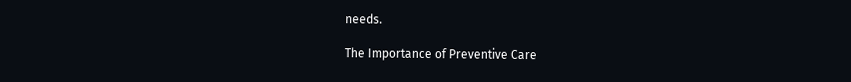needs.

The Importance of Preventive Care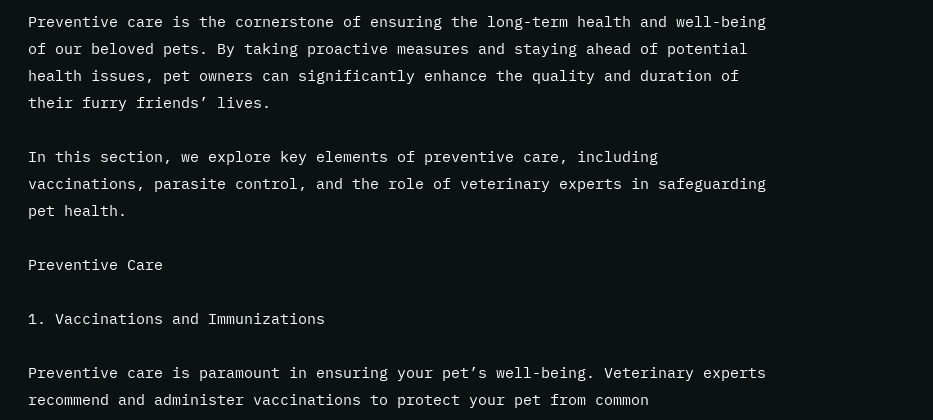Preventive care is the cornerstone of ensuring the long-term health and well-being of our beloved pets. By taking proactive measures and staying ahead of potential health issues, pet owners can significantly enhance the quality and duration of their furry friends’ lives.

In this section, we explore key elements of preventive care, including vaccinations, parasite control, and the role of veterinary experts in safeguarding pet health.

Preventive Care

1. Vaccinations and Immunizations

Preventive care is paramount in ensuring your pet’s well-being. Veterinary experts recommend and administer vaccinations to protect your pet from common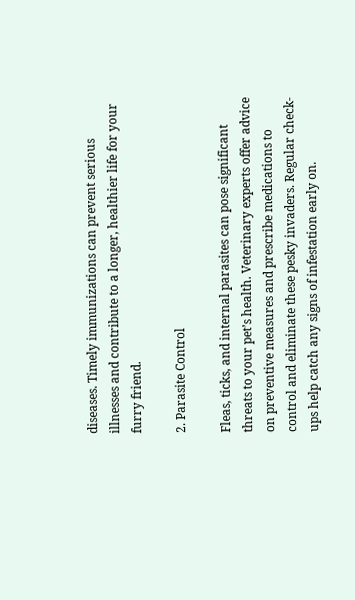diseases. Timely immunizations can prevent serious illnesses and contribute to a longer, healthier life for your furry friend.

2. Parasite Control

Fleas, ticks, and internal parasites can pose significant threats to your pet’s health. Veterinary experts offer advice on preventive measures and prescribe medications to control and eliminate these pesky invaders. Regular check-ups help catch any signs of infestation early on.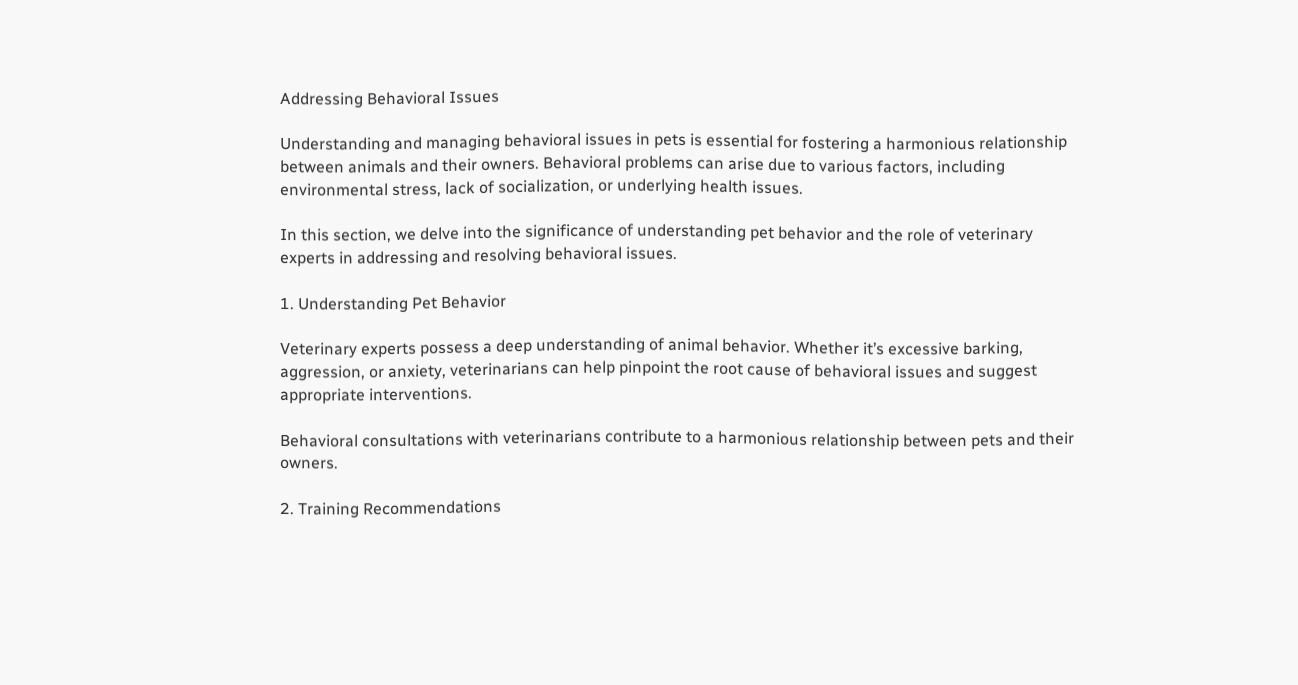Addressing Behavioral Issues

Understanding and managing behavioral issues in pets is essential for fostering a harmonious relationship between animals and their owners. Behavioral problems can arise due to various factors, including environmental stress, lack of socialization, or underlying health issues.

In this section, we delve into the significance of understanding pet behavior and the role of veterinary experts in addressing and resolving behavioral issues.

1. Understanding Pet Behavior

Veterinary experts possess a deep understanding of animal behavior. Whether it’s excessive barking, aggression, or anxiety, veterinarians can help pinpoint the root cause of behavioral issues and suggest appropriate interventions.

Behavioral consultations with veterinarians contribute to a harmonious relationship between pets and their owners.

2. Training Recommendations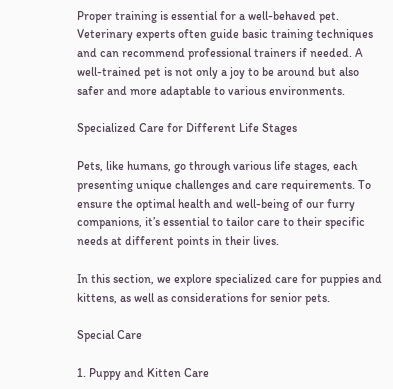Proper training is essential for a well-behaved pet. Veterinary experts often guide basic training techniques and can recommend professional trainers if needed. A well-trained pet is not only a joy to be around but also safer and more adaptable to various environments.

Specialized Care for Different Life Stages

Pets, like humans, go through various life stages, each presenting unique challenges and care requirements. To ensure the optimal health and well-being of our furry companions, it’s essential to tailor care to their specific needs at different points in their lives.

In this section, we explore specialized care for puppies and kittens, as well as considerations for senior pets.

Special Care

1. Puppy and Kitten Care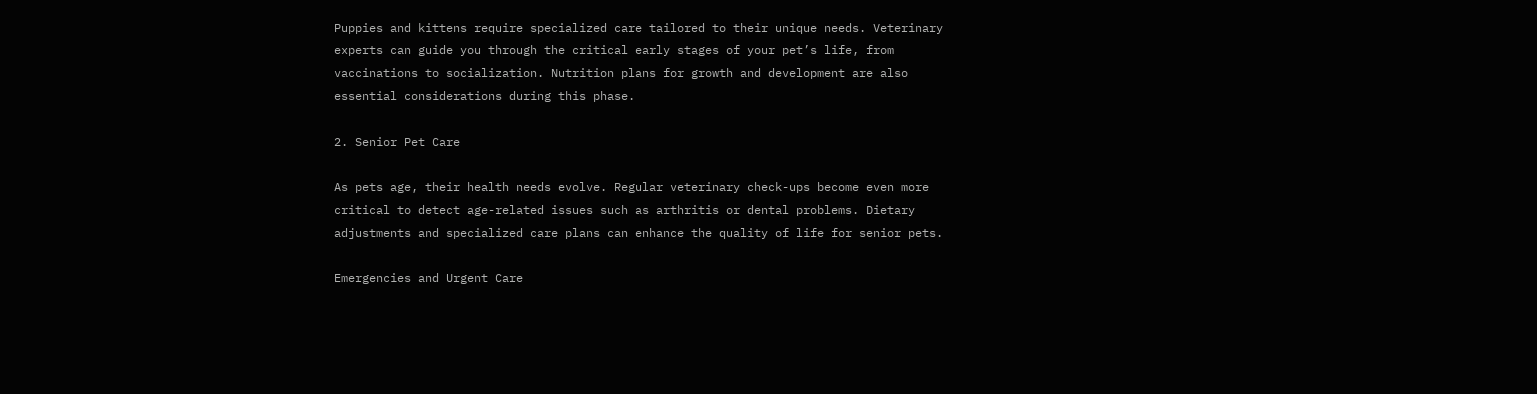Puppies and kittens require specialized care tailored to their unique needs. Veterinary experts can guide you through the critical early stages of your pet’s life, from vaccinations to socialization. Nutrition plans for growth and development are also essential considerations during this phase.

2. Senior Pet Care

As pets age, their health needs evolve. Regular veterinary check-ups become even more critical to detect age-related issues such as arthritis or dental problems. Dietary adjustments and specialized care plans can enhance the quality of life for senior pets.

Emergencies and Urgent Care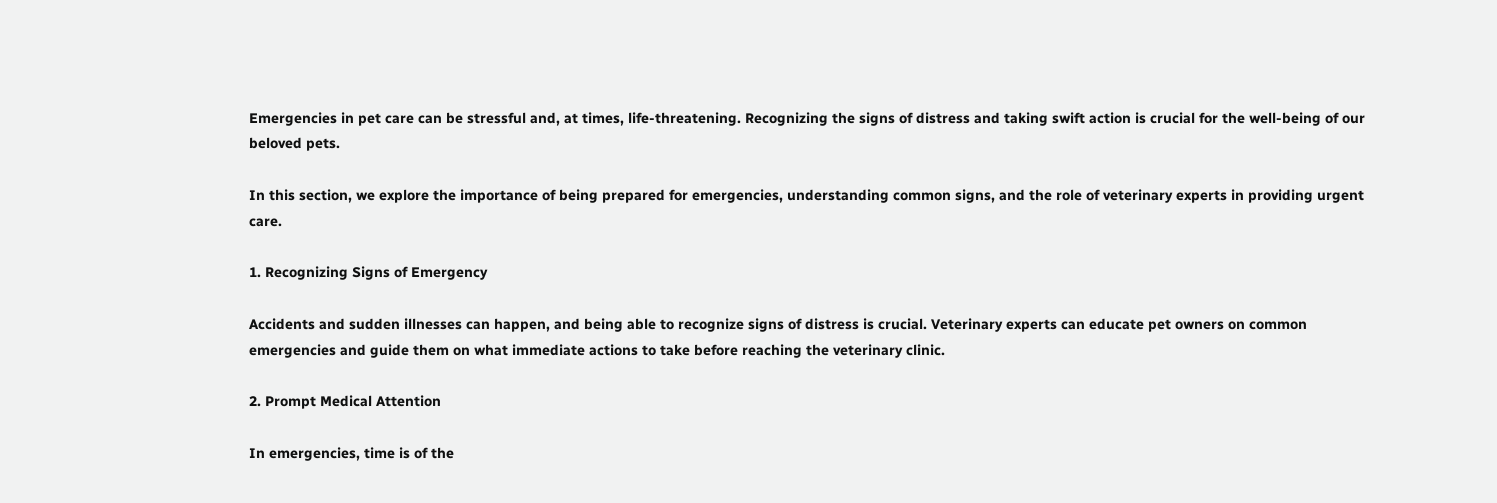Emergencies in pet care can be stressful and, at times, life-threatening. Recognizing the signs of distress and taking swift action is crucial for the well-being of our beloved pets.

In this section, we explore the importance of being prepared for emergencies, understanding common signs, and the role of veterinary experts in providing urgent care.

1. Recognizing Signs of Emergency

Accidents and sudden illnesses can happen, and being able to recognize signs of distress is crucial. Veterinary experts can educate pet owners on common emergencies and guide them on what immediate actions to take before reaching the veterinary clinic.

2. Prompt Medical Attention

In emergencies, time is of the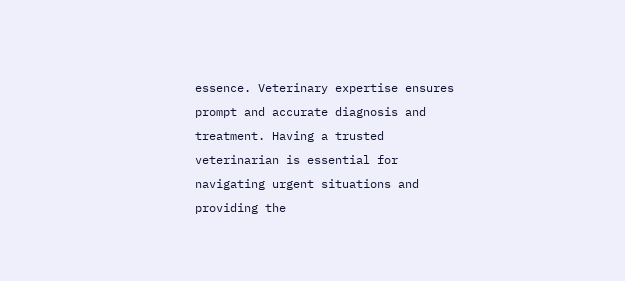essence. Veterinary expertise ensures prompt and accurate diagnosis and treatment. Having a trusted veterinarian is essential for navigating urgent situations and providing the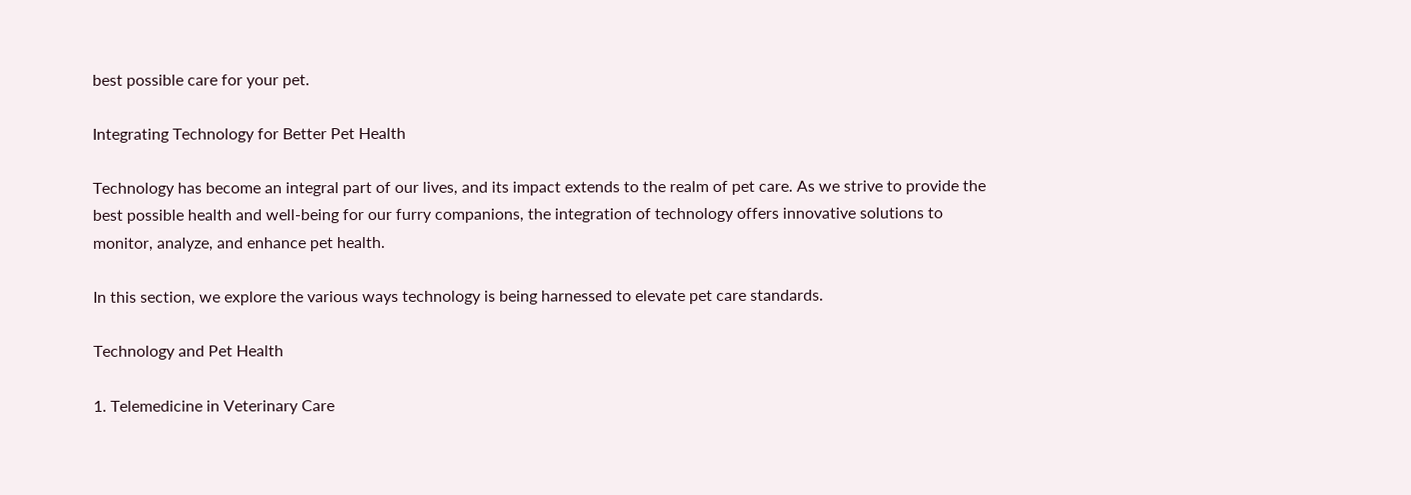best possible care for your pet.

Integrating Technology for Better Pet Health

Technology has become an integral part of our lives, and its impact extends to the realm of pet care. As we strive to provide the best possible health and well-being for our furry companions, the integration of technology offers innovative solutions to monitor, analyze, and enhance pet health.

In this section, we explore the various ways technology is being harnessed to elevate pet care standards.

Technology and Pet Health

1. Telemedicine in Veterinary Care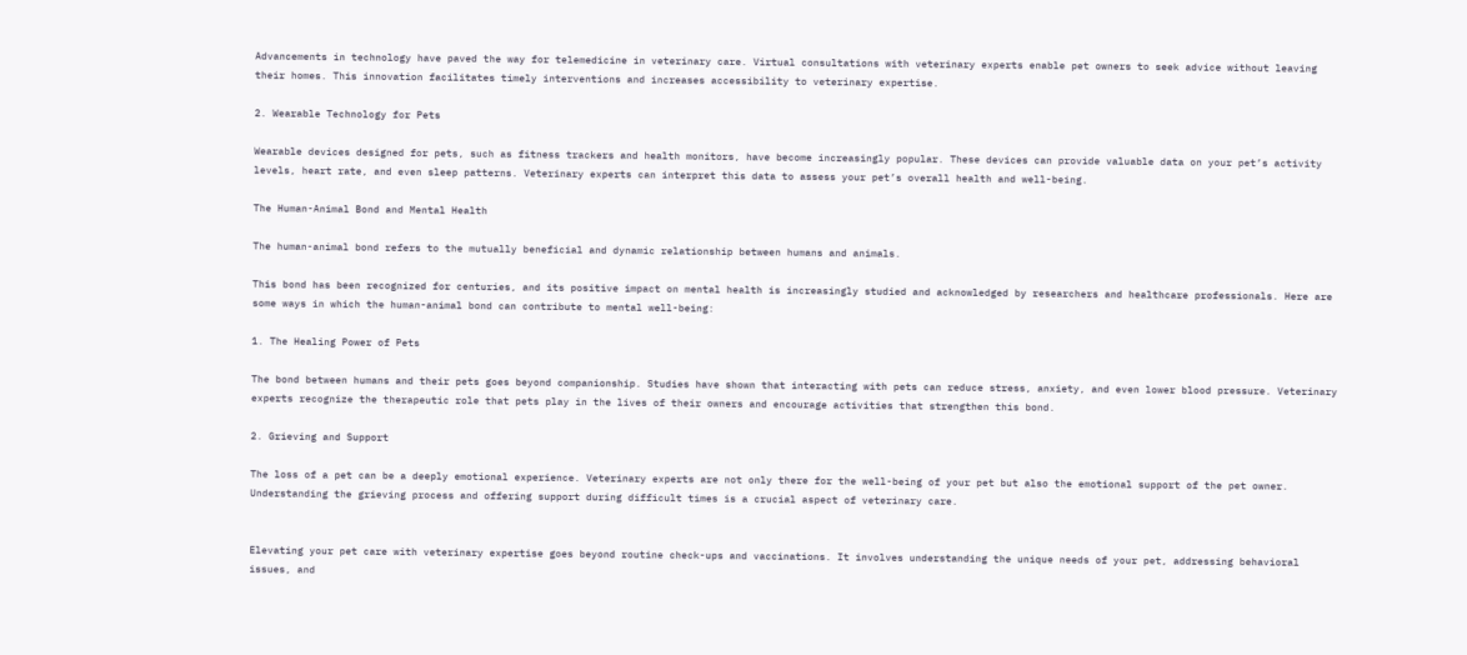Advancements in technology have paved the way for telemedicine in veterinary care. Virtual consultations with veterinary experts enable pet owners to seek advice without leaving their homes. This innovation facilitates timely interventions and increases accessibility to veterinary expertise.

2. Wearable Technology for Pets

Wearable devices designed for pets, such as fitness trackers and health monitors, have become increasingly popular. These devices can provide valuable data on your pet’s activity levels, heart rate, and even sleep patterns. Veterinary experts can interpret this data to assess your pet’s overall health and well-being.

The Human-Animal Bond and Mental Health

The human-animal bond refers to the mutually beneficial and dynamic relationship between humans and animals.

This bond has been recognized for centuries, and its positive impact on mental health is increasingly studied and acknowledged by researchers and healthcare professionals. Here are some ways in which the human-animal bond can contribute to mental well-being:

1. The Healing Power of Pets

The bond between humans and their pets goes beyond companionship. Studies have shown that interacting with pets can reduce stress, anxiety, and even lower blood pressure. Veterinary experts recognize the therapeutic role that pets play in the lives of their owners and encourage activities that strengthen this bond.

2. Grieving and Support

The loss of a pet can be a deeply emotional experience. Veterinary experts are not only there for the well-being of your pet but also the emotional support of the pet owner. Understanding the grieving process and offering support during difficult times is a crucial aspect of veterinary care.


Elevating your pet care with veterinary expertise goes beyond routine check-ups and vaccinations. It involves understanding the unique needs of your pet, addressing behavioral issues, and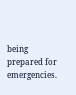being prepared for emergencies.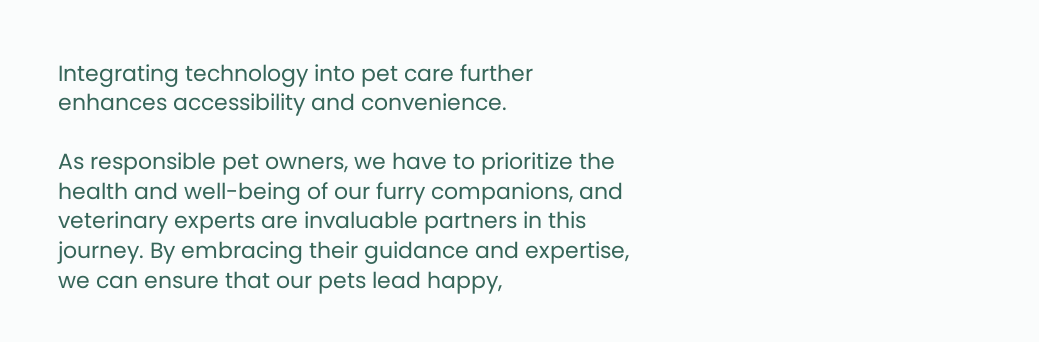Integrating technology into pet care further enhances accessibility and convenience.

As responsible pet owners, we have to prioritize the health and well-being of our furry companions, and veterinary experts are invaluable partners in this journey. By embracing their guidance and expertise, we can ensure that our pets lead happy,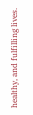healthy, and fulfilling lives.